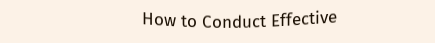How to Conduct Effective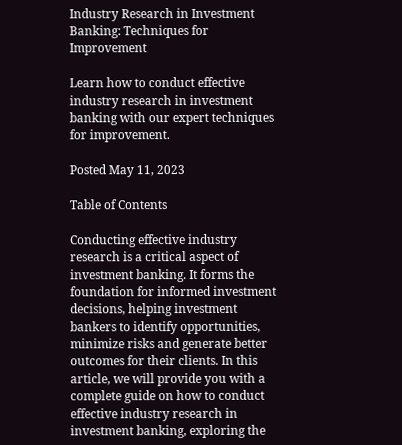Industry Research in Investment Banking: Techniques for Improvement

Learn how to conduct effective industry research in investment banking with our expert techniques for improvement.

Posted May 11, 2023

Table of Contents

Conducting effective industry research is a critical aspect of investment banking. It forms the foundation for informed investment decisions, helping investment bankers to identify opportunities, minimize risks and generate better outcomes for their clients. In this article, we will provide you with a complete guide on how to conduct effective industry research in investment banking, exploring the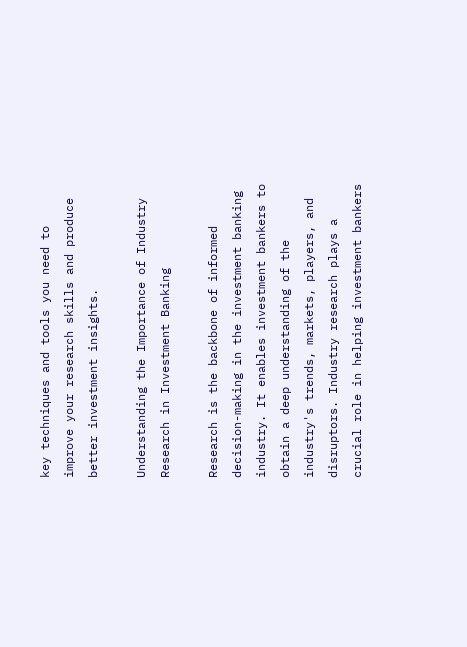key techniques and tools you need to improve your research skills and produce better investment insights.

Understanding the Importance of Industry Research in Investment Banking

Research is the backbone of informed decision-making in the investment banking industry. It enables investment bankers to obtain a deep understanding of the industry's trends, markets, players, and disruptors. Industry research plays a crucial role in helping investment bankers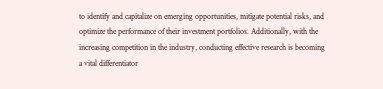to identify and capitalize on emerging opportunities, mitigate potential risks, and optimize the performance of their investment portfolios. Additionally, with the increasing competition in the industry, conducting effective research is becoming a vital differentiator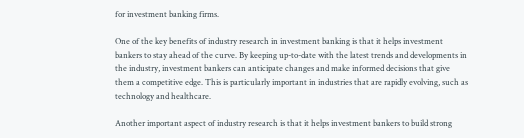for investment banking firms.

One of the key benefits of industry research in investment banking is that it helps investment bankers to stay ahead of the curve. By keeping up-to-date with the latest trends and developments in the industry, investment bankers can anticipate changes and make informed decisions that give them a competitive edge. This is particularly important in industries that are rapidly evolving, such as technology and healthcare.

Another important aspect of industry research is that it helps investment bankers to build strong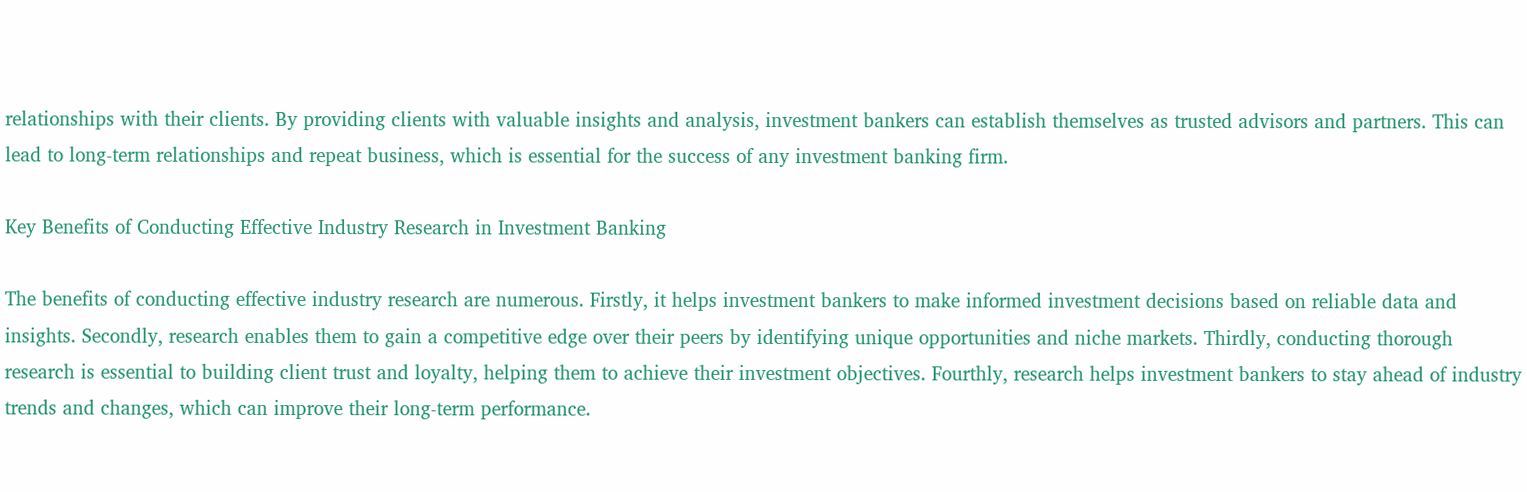relationships with their clients. By providing clients with valuable insights and analysis, investment bankers can establish themselves as trusted advisors and partners. This can lead to long-term relationships and repeat business, which is essential for the success of any investment banking firm.

Key Benefits of Conducting Effective Industry Research in Investment Banking

The benefits of conducting effective industry research are numerous. Firstly, it helps investment bankers to make informed investment decisions based on reliable data and insights. Secondly, research enables them to gain a competitive edge over their peers by identifying unique opportunities and niche markets. Thirdly, conducting thorough research is essential to building client trust and loyalty, helping them to achieve their investment objectives. Fourthly, research helps investment bankers to stay ahead of industry trends and changes, which can improve their long-term performance.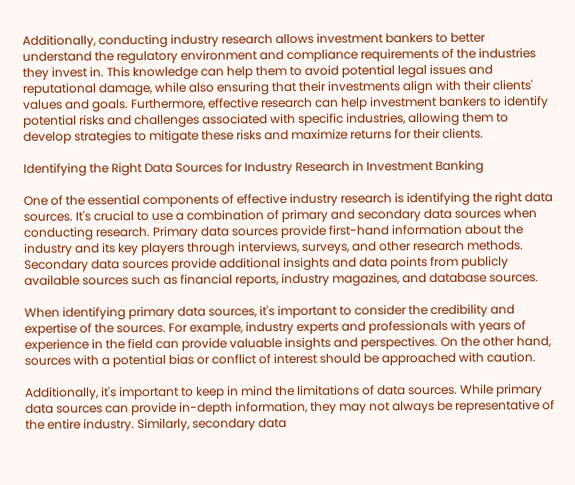Additionally, conducting industry research allows investment bankers to better understand the regulatory environment and compliance requirements of the industries they invest in. This knowledge can help them to avoid potential legal issues and reputational damage, while also ensuring that their investments align with their clients' values and goals. Furthermore, effective research can help investment bankers to identify potential risks and challenges associated with specific industries, allowing them to develop strategies to mitigate these risks and maximize returns for their clients.

Identifying the Right Data Sources for Industry Research in Investment Banking

One of the essential components of effective industry research is identifying the right data sources. It's crucial to use a combination of primary and secondary data sources when conducting research. Primary data sources provide first-hand information about the industry and its key players through interviews, surveys, and other research methods. Secondary data sources provide additional insights and data points from publicly available sources such as financial reports, industry magazines, and database sources.

When identifying primary data sources, it's important to consider the credibility and expertise of the sources. For example, industry experts and professionals with years of experience in the field can provide valuable insights and perspectives. On the other hand, sources with a potential bias or conflict of interest should be approached with caution.

Additionally, it's important to keep in mind the limitations of data sources. While primary data sources can provide in-depth information, they may not always be representative of the entire industry. Similarly, secondary data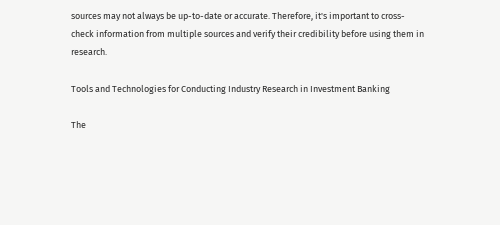sources may not always be up-to-date or accurate. Therefore, it's important to cross-check information from multiple sources and verify their credibility before using them in research.

Tools and Technologies for Conducting Industry Research in Investment Banking

The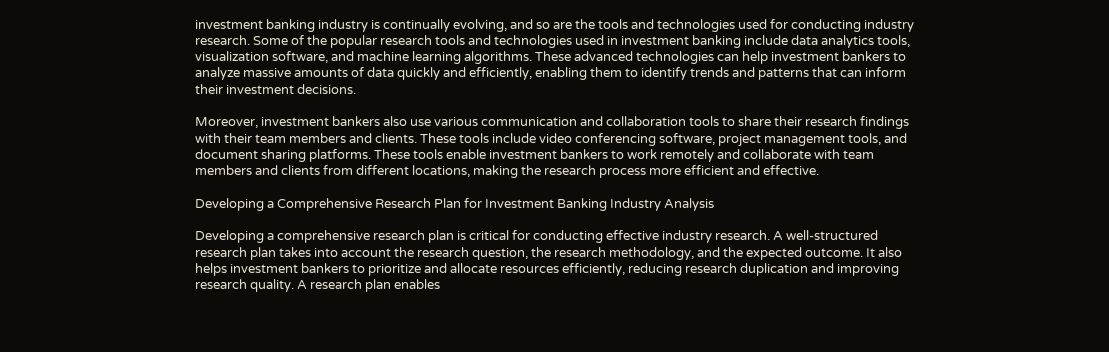investment banking industry is continually evolving, and so are the tools and technologies used for conducting industry research. Some of the popular research tools and technologies used in investment banking include data analytics tools, visualization software, and machine learning algorithms. These advanced technologies can help investment bankers to analyze massive amounts of data quickly and efficiently, enabling them to identify trends and patterns that can inform their investment decisions.

Moreover, investment bankers also use various communication and collaboration tools to share their research findings with their team members and clients. These tools include video conferencing software, project management tools, and document sharing platforms. These tools enable investment bankers to work remotely and collaborate with team members and clients from different locations, making the research process more efficient and effective.

Developing a Comprehensive Research Plan for Investment Banking Industry Analysis

Developing a comprehensive research plan is critical for conducting effective industry research. A well-structured research plan takes into account the research question, the research methodology, and the expected outcome. It also helps investment bankers to prioritize and allocate resources efficiently, reducing research duplication and improving research quality. A research plan enables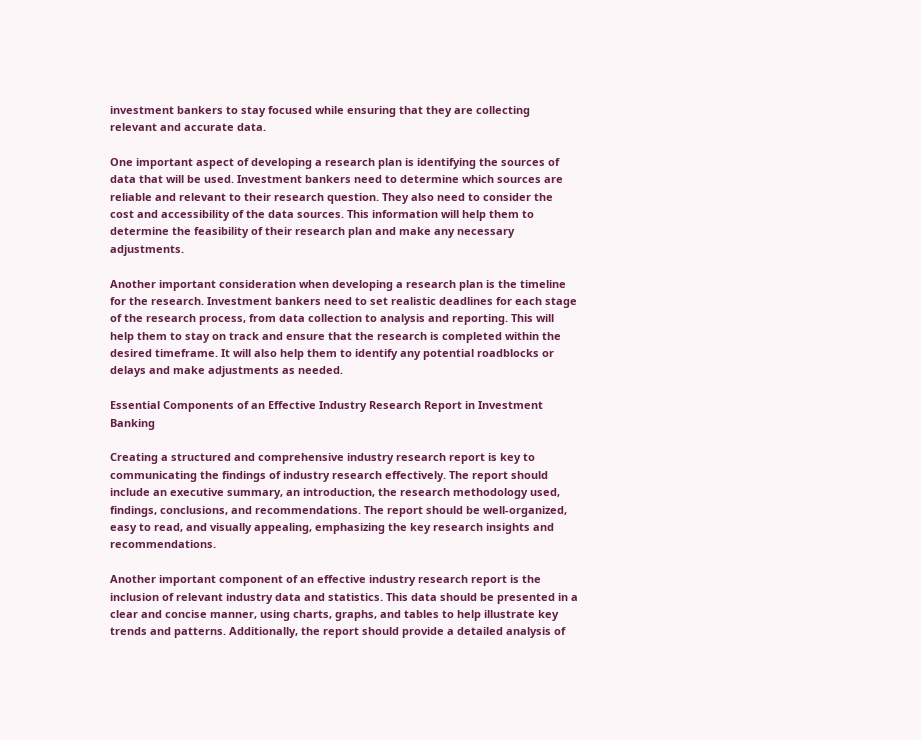investment bankers to stay focused while ensuring that they are collecting relevant and accurate data.

One important aspect of developing a research plan is identifying the sources of data that will be used. Investment bankers need to determine which sources are reliable and relevant to their research question. They also need to consider the cost and accessibility of the data sources. This information will help them to determine the feasibility of their research plan and make any necessary adjustments.

Another important consideration when developing a research plan is the timeline for the research. Investment bankers need to set realistic deadlines for each stage of the research process, from data collection to analysis and reporting. This will help them to stay on track and ensure that the research is completed within the desired timeframe. It will also help them to identify any potential roadblocks or delays and make adjustments as needed.

Essential Components of an Effective Industry Research Report in Investment Banking

Creating a structured and comprehensive industry research report is key to communicating the findings of industry research effectively. The report should include an executive summary, an introduction, the research methodology used, findings, conclusions, and recommendations. The report should be well-organized, easy to read, and visually appealing, emphasizing the key research insights and recommendations.

Another important component of an effective industry research report is the inclusion of relevant industry data and statistics. This data should be presented in a clear and concise manner, using charts, graphs, and tables to help illustrate key trends and patterns. Additionally, the report should provide a detailed analysis of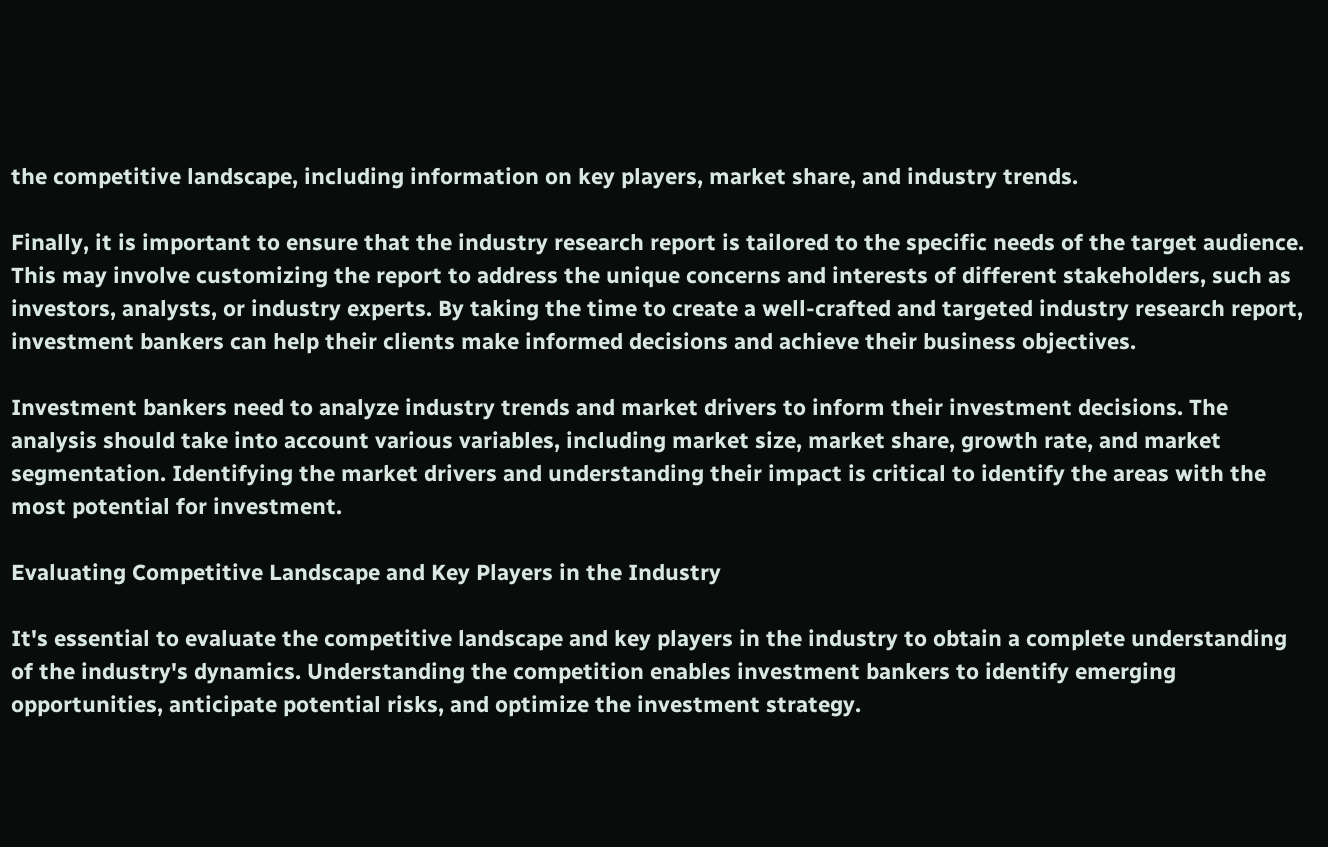the competitive landscape, including information on key players, market share, and industry trends.

Finally, it is important to ensure that the industry research report is tailored to the specific needs of the target audience. This may involve customizing the report to address the unique concerns and interests of different stakeholders, such as investors, analysts, or industry experts. By taking the time to create a well-crafted and targeted industry research report, investment bankers can help their clients make informed decisions and achieve their business objectives.

Investment bankers need to analyze industry trends and market drivers to inform their investment decisions. The analysis should take into account various variables, including market size, market share, growth rate, and market segmentation. Identifying the market drivers and understanding their impact is critical to identify the areas with the most potential for investment.

Evaluating Competitive Landscape and Key Players in the Industry

It's essential to evaluate the competitive landscape and key players in the industry to obtain a complete understanding of the industry's dynamics. Understanding the competition enables investment bankers to identify emerging opportunities, anticipate potential risks, and optimize the investment strategy.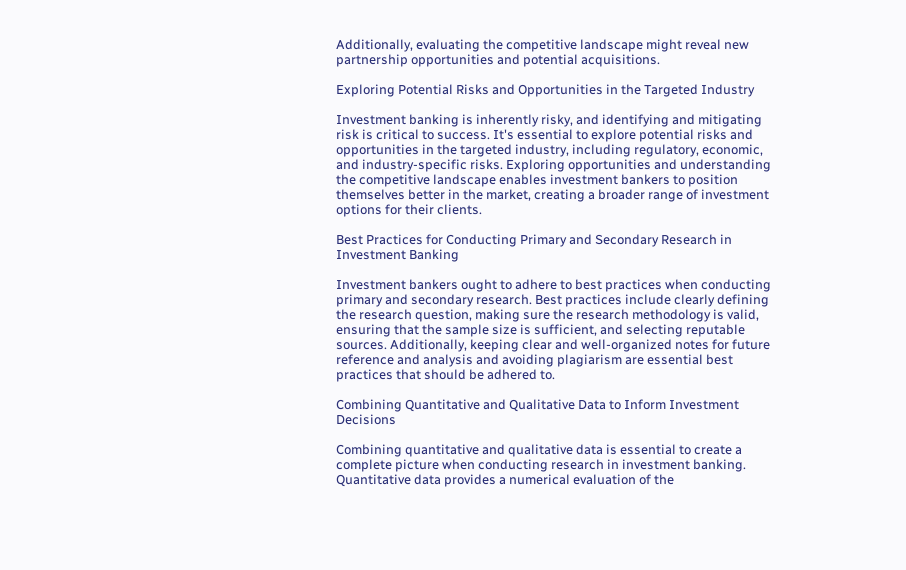Additionally, evaluating the competitive landscape might reveal new partnership opportunities and potential acquisitions.

Exploring Potential Risks and Opportunities in the Targeted Industry

Investment banking is inherently risky, and identifying and mitigating risk is critical to success. It's essential to explore potential risks and opportunities in the targeted industry, including regulatory, economic, and industry-specific risks. Exploring opportunities and understanding the competitive landscape enables investment bankers to position themselves better in the market, creating a broader range of investment options for their clients.

Best Practices for Conducting Primary and Secondary Research in Investment Banking

Investment bankers ought to adhere to best practices when conducting primary and secondary research. Best practices include clearly defining the research question, making sure the research methodology is valid, ensuring that the sample size is sufficient, and selecting reputable sources. Additionally, keeping clear and well-organized notes for future reference and analysis and avoiding plagiarism are essential best practices that should be adhered to.

Combining Quantitative and Qualitative Data to Inform Investment Decisions

Combining quantitative and qualitative data is essential to create a complete picture when conducting research in investment banking. Quantitative data provides a numerical evaluation of the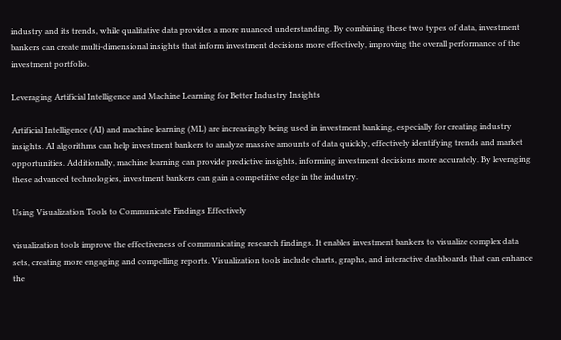industry and its trends, while qualitative data provides a more nuanced understanding. By combining these two types of data, investment bankers can create multi-dimensional insights that inform investment decisions more effectively, improving the overall performance of the investment portfolio.

Leveraging Artificial Intelligence and Machine Learning for Better Industry Insights

Artificial Intelligence (AI) and machine learning (ML) are increasingly being used in investment banking, especially for creating industry insights. AI algorithms can help investment bankers to analyze massive amounts of data quickly, effectively identifying trends and market opportunities. Additionally, machine learning can provide predictive insights, informing investment decisions more accurately. By leveraging these advanced technologies, investment bankers can gain a competitive edge in the industry.

Using Visualization Tools to Communicate Findings Effectively

visualization tools improve the effectiveness of communicating research findings. It enables investment bankers to visualize complex data sets, creating more engaging and compelling reports. Visualization tools include charts, graphs, and interactive dashboards that can enhance the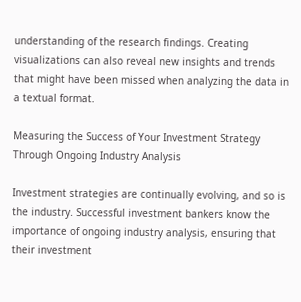understanding of the research findings. Creating visualizations can also reveal new insights and trends that might have been missed when analyzing the data in a textual format.

Measuring the Success of Your Investment Strategy Through Ongoing Industry Analysis

Investment strategies are continually evolving, and so is the industry. Successful investment bankers know the importance of ongoing industry analysis, ensuring that their investment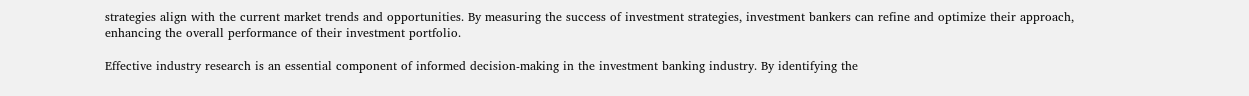strategies align with the current market trends and opportunities. By measuring the success of investment strategies, investment bankers can refine and optimize their approach, enhancing the overall performance of their investment portfolio.

Effective industry research is an essential component of informed decision-making in the investment banking industry. By identifying the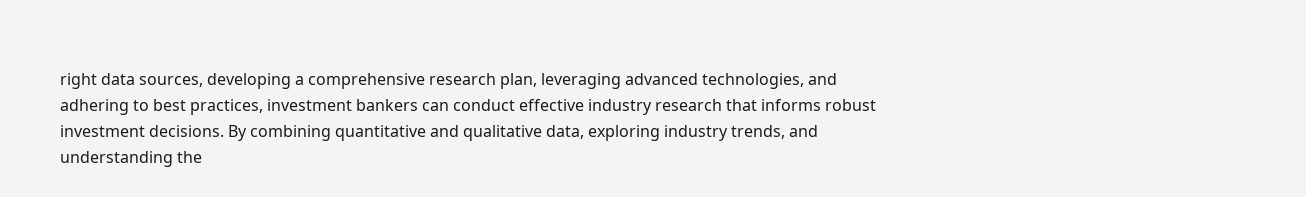right data sources, developing a comprehensive research plan, leveraging advanced technologies, and adhering to best practices, investment bankers can conduct effective industry research that informs robust investment decisions. By combining quantitative and qualitative data, exploring industry trends, and understanding the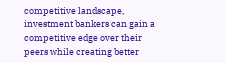competitive landscape, investment bankers can gain a competitive edge over their peers while creating better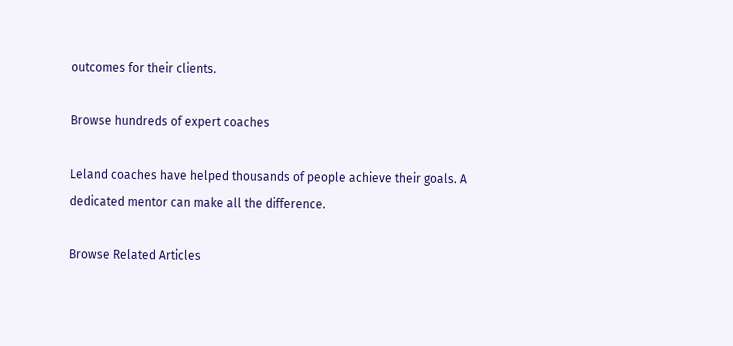outcomes for their clients.

Browse hundreds of expert coaches

Leland coaches have helped thousands of people achieve their goals. A dedicated mentor can make all the difference.

Browse Related Articles